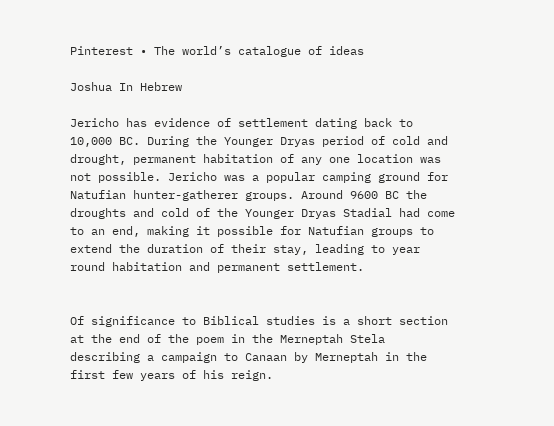Pinterest • The world’s catalogue of ideas

Joshua In Hebrew

Jericho has evidence of settlement dating back to 10,000 BC. During the Younger Dryas period of cold and drought, permanent habitation of any one location was not possible. Jericho was a popular camping ground for Natufian hunter-gatherer groups. Around 9600 BC the droughts and cold of the Younger Dryas Stadial had come to an end, making it possible for Natufian groups to extend the duration of their stay, leading to year round habitation and permanent settlement.


Of significance to Biblical studies is a short section at the end of the poem in the Merneptah Stela describing a campaign to Canaan by Merneptah in the first few years of his reign.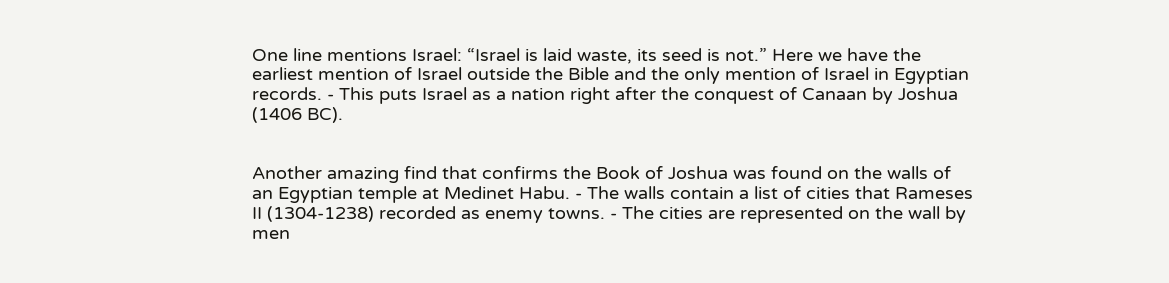One line mentions Israel: “Israel is laid waste, its seed is not.” Here we have the earliest mention of Israel outside the Bible and the only mention of Israel in Egyptian records. - This puts Israel as a nation right after the conquest of Canaan by Joshua (1406 BC).


Another amazing find that confirms the Book of Joshua was found on the walls of an Egyptian temple at Medinet Habu. - The walls contain a list of cities that Rameses II (1304-1238) recorded as enemy towns. - The cities are represented on the wall by men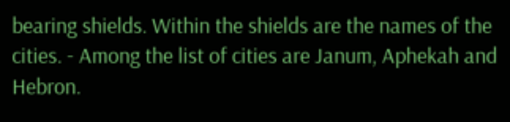bearing shields. Within the shields are the names of the cities. - Among the list of cities are Janum, Aphekah and Hebron.